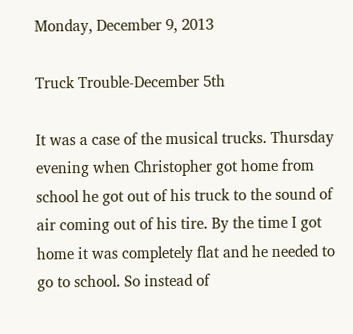Monday, December 9, 2013

Truck Trouble-December 5th

It was a case of the musical trucks. Thursday evening when Christopher got home from school he got out of his truck to the sound of air coming out of his tire. By the time I got home it was completely flat and he needed to go to school. So instead of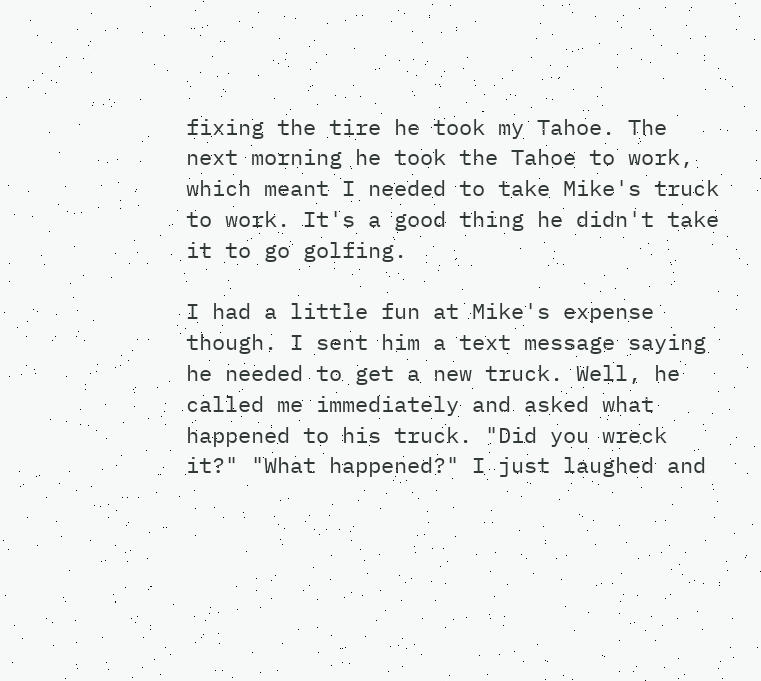fixing the tire he took my Tahoe. The next morning he took the Tahoe to work, which meant I needed to take Mike's truck to work. It's a good thing he didn't take it to go golfing.

I had a little fun at Mike's expense though. I sent him a text message saying he needed to get a new truck. Well, he called me immediately and asked what happened to his truck. "Did you wreck it?" "What happened?" I just laughed and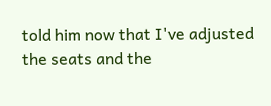told him now that I've adjusted the seats and the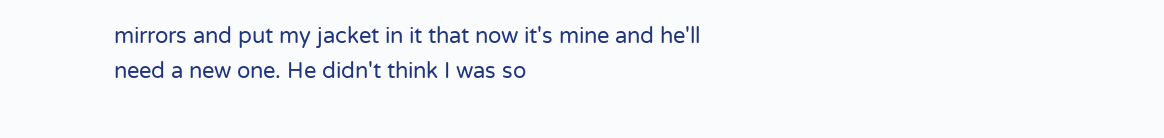mirrors and put my jacket in it that now it's mine and he'll need a new one. He didn't think I was so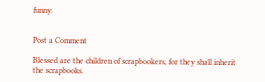funny.


Post a Comment

Blessed are the children of scrapbookers, for they shall inherit the scrapbooks.